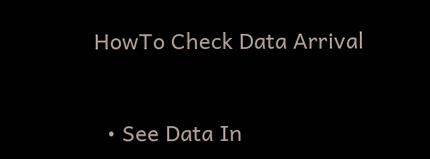HowTo Check Data Arrival


  • See Data In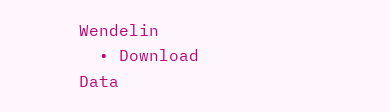Wendelin
  • Download Data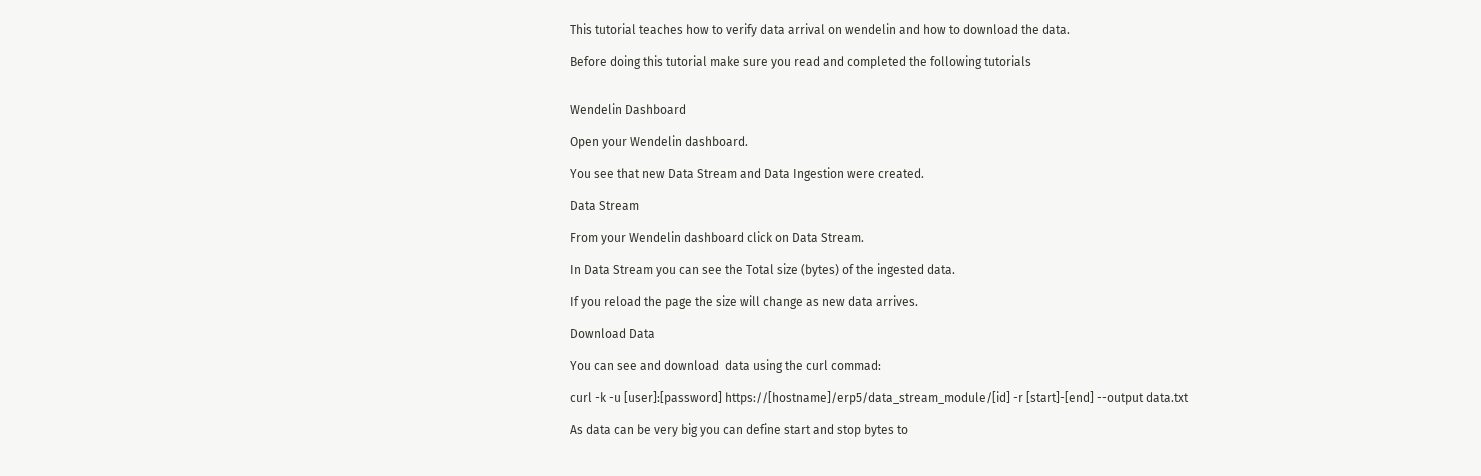This tutorial teaches how to verify data arrival on wendelin and how to download the data.

Before doing this tutorial make sure you read and completed the following tutorials


Wendelin Dashboard

Open your Wendelin dashboard.

You see that new Data Stream and Data Ingestion were created.

Data Stream

From your Wendelin dashboard click on Data Stream.

In Data Stream you can see the Total size (bytes) of the ingested data.

If you reload the page the size will change as new data arrives.

Download Data

You can see and download  data using the curl commad:

curl -k -u [user]:[password] https://[hostname]/erp5/data_stream_module/[id] -r [start]-[end] --output data.txt

As data can be very big you can define start and stop bytes to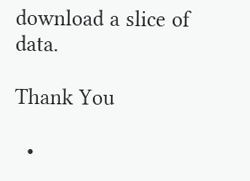download a slice of data.

Thank You

  •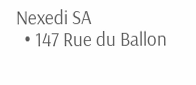Nexedi SA
  • 147 Rue du Ballon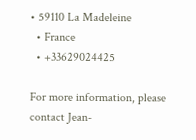• 59110 La Madeleine
  • France
  • +33629024425

For more information, please contact Jean-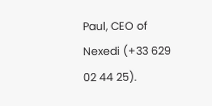Paul, CEO of Nexedi (+33 629 02 44 25).